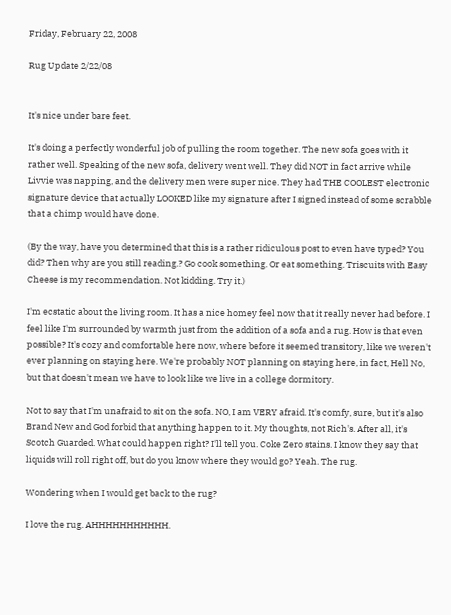Friday, February 22, 2008

Rug Update 2/22/08


It's nice under bare feet.

It's doing a perfectly wonderful job of pulling the room together. The new sofa goes with it rather well. Speaking of the new sofa, delivery went well. They did NOT in fact arrive while Livvie was napping, and the delivery men were super nice. They had THE COOLEST electronic signature device that actually LOOKED like my signature after I signed instead of some scrabble that a chimp would have done.

(By the way, have you determined that this is a rather ridiculous post to even have typed? You did? Then why are you still reading.? Go cook something. Or eat something. Triscuits with Easy Cheese is my recommendation. Not kidding. Try it.)

I'm ecstatic about the living room. It has a nice homey feel now that it really never had before. I feel like I'm surrounded by warmth just from the addition of a sofa and a rug. How is that even possible? It's cozy and comfortable here now, where before it seemed transitory, like we weren't ever planning on staying here. We're probably NOT planning on staying here, in fact, Hell No, but that doesn't mean we have to look like we live in a college dormitory.

Not to say that I'm unafraid to sit on the sofa. NO, I am VERY afraid. It's comfy, sure, but it's also Brand New and God forbid that anything happen to it. My thoughts, not Rich's. After all, it's Scotch Guarded. What could happen right? I'll tell you. Coke Zero stains. I know they say that liquids will roll right off, but do you know where they would go? Yeah. The rug.

Wondering when I would get back to the rug?

I love the rug. AHHHHHHHHHHH.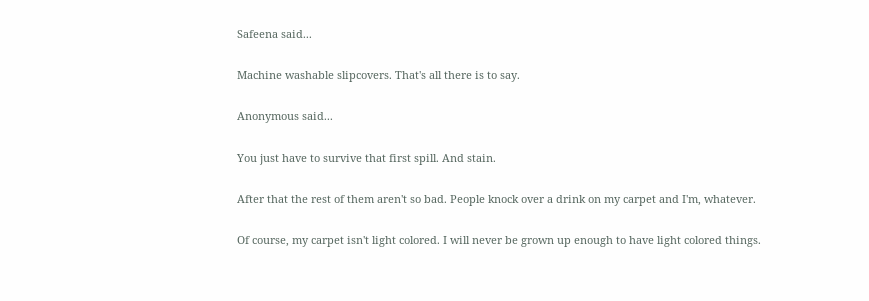Safeena said...

Machine washable slipcovers. That's all there is to say.

Anonymous said...

You just have to survive that first spill. And stain.

After that the rest of them aren't so bad. People knock over a drink on my carpet and I'm, whatever.

Of course, my carpet isn't light colored. I will never be grown up enough to have light colored things.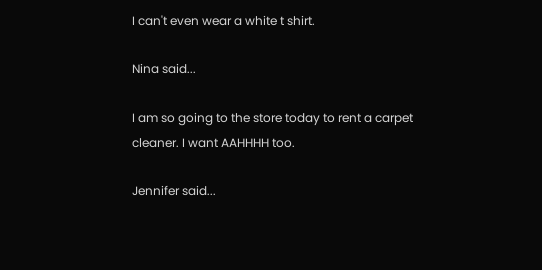I can't even wear a white t shirt.

Nina said...

I am so going to the store today to rent a carpet cleaner. I want AAHHHH too.

Jennifer said...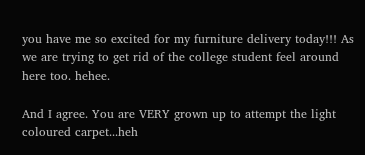you have me so excited for my furniture delivery today!!! As we are trying to get rid of the college student feel around here too. hehee.

And I agree. You are VERY grown up to attempt the light coloured carpet...heh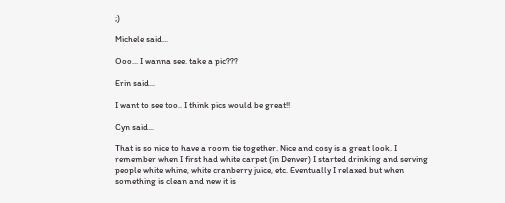;)

Michele said...

Ooo... I wanna see. take a pic???

Erin said...

I want to see too.. I think pics would be great!!

Cyn said...

That is so nice to have a room tie together. Nice and cosy is a great look. I remember when I first had white carpet (in Denver) I started drinking and serving people white whine, white cranberry juice, etc. Eventually I relaxed but when something is clean and new it is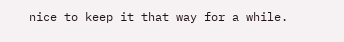nice to keep it that way for a while.